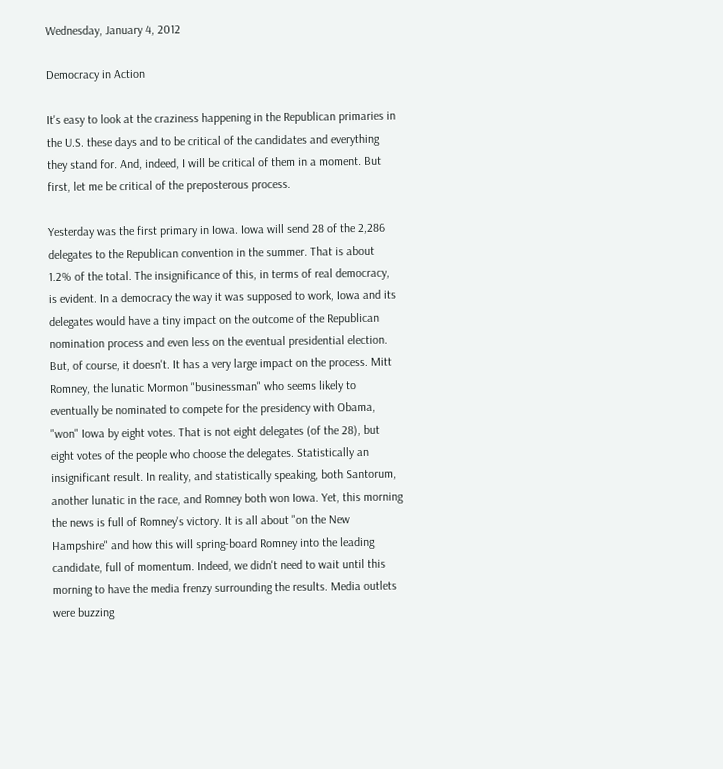Wednesday, January 4, 2012

Democracy in Action

It's easy to look at the craziness happening in the Republican primaries in the U.S. these days and to be critical of the candidates and everything they stand for. And, indeed, I will be critical of them in a moment. But first, let me be critical of the preposterous process.

Yesterday was the first primary in Iowa. Iowa will send 28 of the 2,286 delegates to the Republican convention in the summer. That is about 1.2% of the total. The insignificance of this, in terms of real democracy, is evident. In a democracy the way it was supposed to work, Iowa and its delegates would have a tiny impact on the outcome of the Republican nomination process and even less on the eventual presidential election. But, of course, it doesn't. It has a very large impact on the process. Mitt Romney, the lunatic Mormon "businessman" who seems likely to eventually be nominated to compete for the presidency with Obama, "won" Iowa by eight votes. That is not eight delegates (of the 28), but eight votes of the people who choose the delegates. Statistically an insignificant result. In reality, and statistically speaking, both Santorum, another lunatic in the race, and Romney both won Iowa. Yet, this morning the news is full of Romney's victory. It is all about "on the New Hampshire" and how this will spring-board Romney into the leading candidate, full of momentum. Indeed, we didn't need to wait until this morning to have the media frenzy surrounding the results. Media outlets were buzzing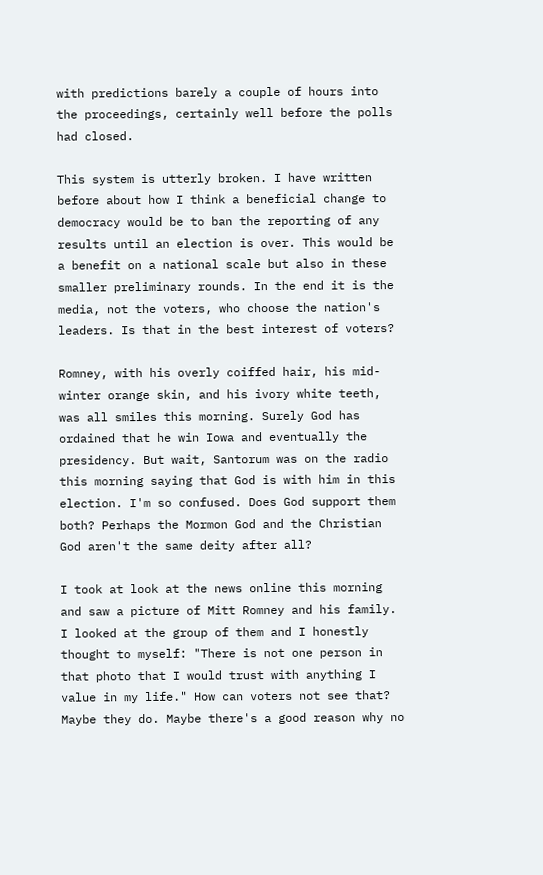with predictions barely a couple of hours into the proceedings, certainly well before the polls had closed.

This system is utterly broken. I have written before about how I think a beneficial change to democracy would be to ban the reporting of any results until an election is over. This would be a benefit on a national scale but also in these smaller preliminary rounds. In the end it is the media, not the voters, who choose the nation's leaders. Is that in the best interest of voters?

Romney, with his overly coiffed hair, his mid-winter orange skin, and his ivory white teeth, was all smiles this morning. Surely God has ordained that he win Iowa and eventually the presidency. But wait, Santorum was on the radio this morning saying that God is with him in this election. I'm so confused. Does God support them both? Perhaps the Mormon God and the Christian God aren't the same deity after all?

I took at look at the news online this morning and saw a picture of Mitt Romney and his family. I looked at the group of them and I honestly thought to myself: "There is not one person in that photo that I would trust with anything I value in my life." How can voters not see that? Maybe they do. Maybe there's a good reason why no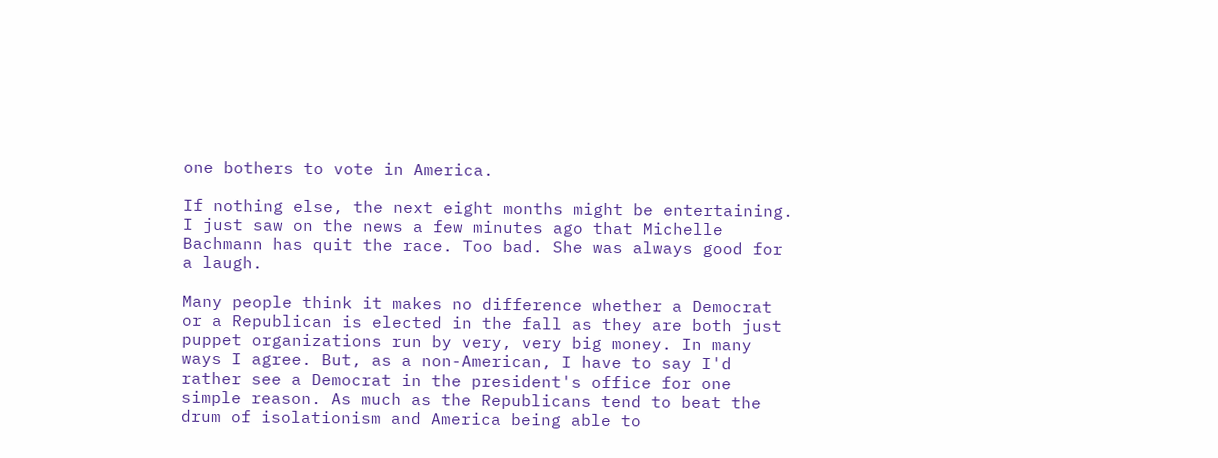one bothers to vote in America.

If nothing else, the next eight months might be entertaining. I just saw on the news a few minutes ago that Michelle Bachmann has quit the race. Too bad. She was always good for a laugh.

Many people think it makes no difference whether a Democrat or a Republican is elected in the fall as they are both just puppet organizations run by very, very big money. In many ways I agree. But, as a non-American, I have to say I'd rather see a Democrat in the president's office for one simple reason. As much as the Republicans tend to beat the drum of isolationism and America being able to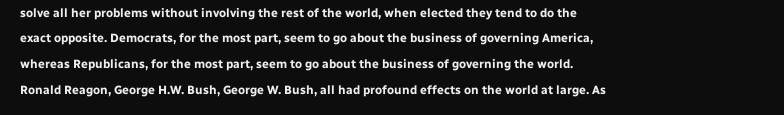solve all her problems without involving the rest of the world, when elected they tend to do the exact opposite. Democrats, for the most part, seem to go about the business of governing America, whereas Republicans, for the most part, seem to go about the business of governing the world. Ronald Reagon, George H.W. Bush, George W. Bush, all had profound effects on the world at large. As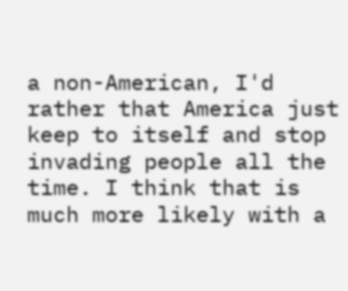a non-American, I'd rather that America just keep to itself and stop invading people all the time. I think that is much more likely with a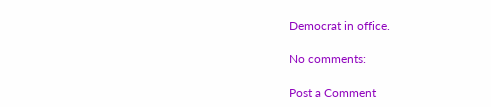Democrat in office.

No comments:

Post a Comment